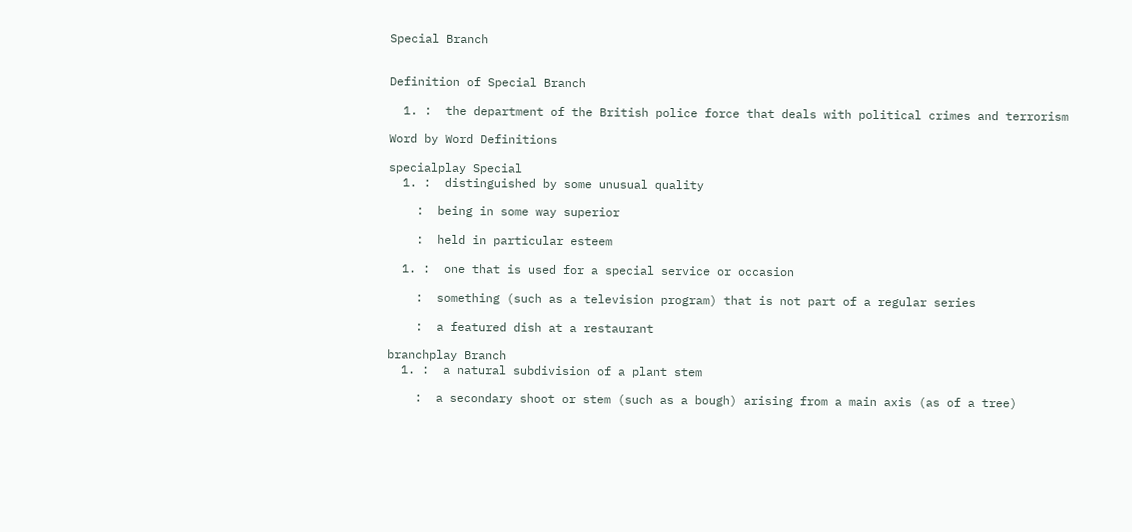Special Branch


Definition of Special Branch

  1. :  the department of the British police force that deals with political crimes and terrorism

Word by Word Definitions

specialplay Special
  1. :  distinguished by some unusual quality

    :  being in some way superior

    :  held in particular esteem

  1. :  one that is used for a special service or occasion

    :  something (such as a television program) that is not part of a regular series

    :  a featured dish at a restaurant

branchplay Branch
  1. :  a natural subdivision of a plant stem

    :  a secondary shoot or stem (such as a bough) arising from a main axis (as of a tree)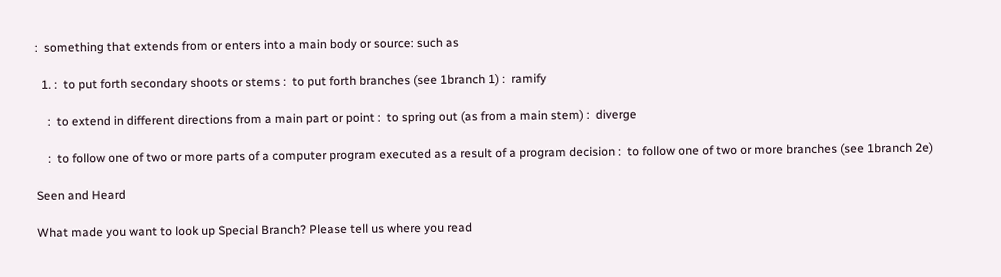:  something that extends from or enters into a main body or source: such as

  1. :  to put forth secondary shoots or stems :  to put forth branches (see 1branch 1) :  ramify

    :  to extend in different directions from a main part or point :  to spring out (as from a main stem) :  diverge

    :  to follow one of two or more parts of a computer program executed as a result of a program decision :  to follow one of two or more branches (see 1branch 2e)

Seen and Heard

What made you want to look up Special Branch? Please tell us where you read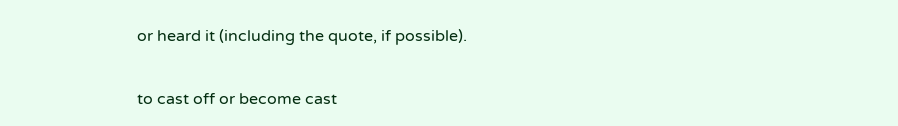or heard it (including the quote, if possible).


to cast off or become cast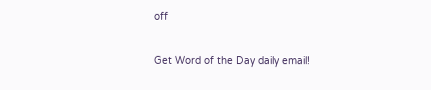off

Get Word of the Day daily email!